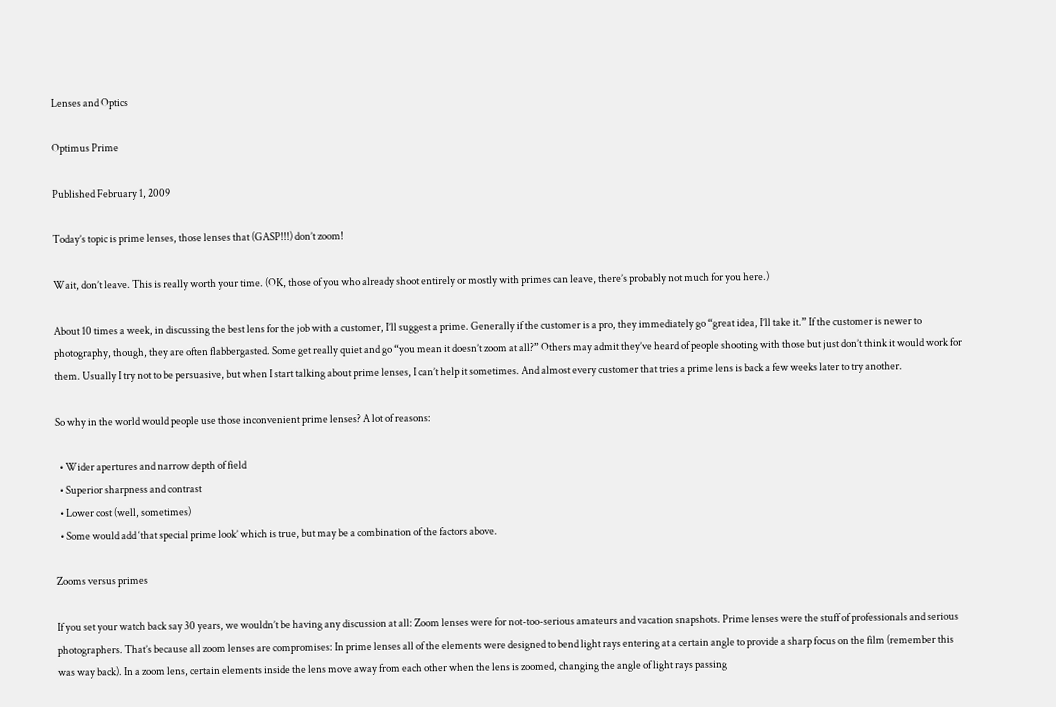Lenses and Optics

Optimus Prime

Published February 1, 2009

Today’s topic is prime lenses, those lenses that (GASP!!!) don’t zoom!

Wait, don’t leave. This is really worth your time. (OK, those of you who already shoot entirely or mostly with primes can leave, there’s probably not much for you here.)

About 10 times a week, in discussing the best lens for the job with a customer, I’ll suggest a prime. Generally if the customer is a pro, they immediately go “great idea, I’ll take it.” If the customer is newer to photography, though, they are often flabbergasted. Some get really quiet and go “you mean it doesn’t zoom at all?” Others may admit they’ve heard of people shooting with those but just don’t think it would work for them. Usually I try not to be persuasive, but when I start talking about prime lenses, I can’t help it sometimes. And almost every customer that tries a prime lens is back a few weeks later to try another.

So why in the world would people use those inconvenient prime lenses? A lot of reasons:

  • Wider apertures and narrow depth of field
  • Superior sharpness and contrast
  • Lower cost (well, sometimes)
  • Some would add ‘that special prime look’ which is true, but may be a combination of the factors above.

Zooms versus primes

If you set your watch back say 30 years, we wouldn’t be having any discussion at all: Zoom lenses were for not-too-serious amateurs and vacation snapshots. Prime lenses were the stuff of professionals and serious photographers. That’s because all zoom lenses are compromises: In prime lenses all of the elements were designed to bend light rays entering at a certain angle to provide a sharp focus on the film (remember this was way back). In a zoom lens, certain elements inside the lens move away from each other when the lens is zoomed, changing the angle of light rays passing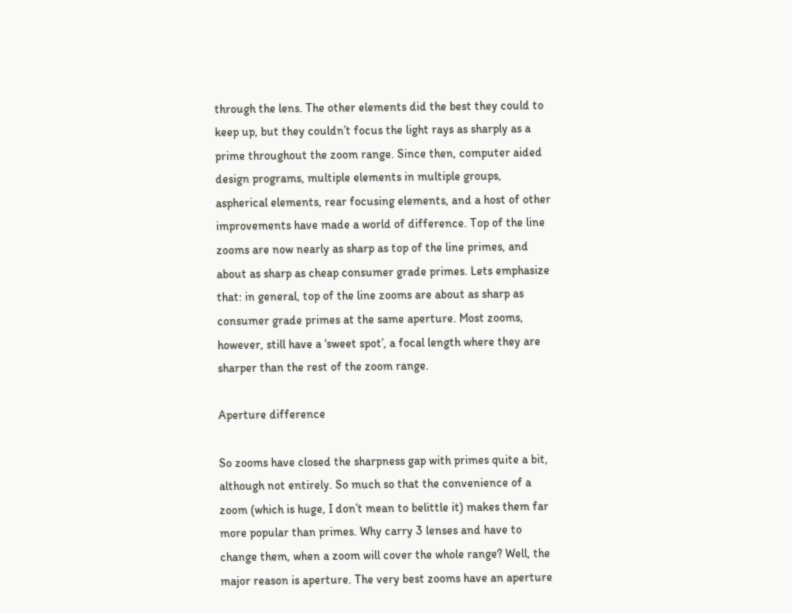through the lens. The other elements did the best they could to keep up, but they couldn’t focus the light rays as sharply as a prime throughout the zoom range. Since then, computer aided design programs, multiple elements in multiple groups, aspherical elements, rear focusing elements, and a host of other improvements have made a world of difference. Top of the line zooms are now nearly as sharp as top of the line primes, and about as sharp as cheap consumer grade primes. Lets emphasize that: in general, top of the line zooms are about as sharp as consumer grade primes at the same aperture. Most zooms, however, still have a ‘sweet spot’, a focal length where they are sharper than the rest of the zoom range.

Aperture difference

So zooms have closed the sharpness gap with primes quite a bit, although not entirely. So much so that the convenience of a zoom (which is huge, I don’t mean to belittle it) makes them far more popular than primes. Why carry 3 lenses and have to change them, when a zoom will cover the whole range? Well, the major reason is aperture. The very best zooms have an aperture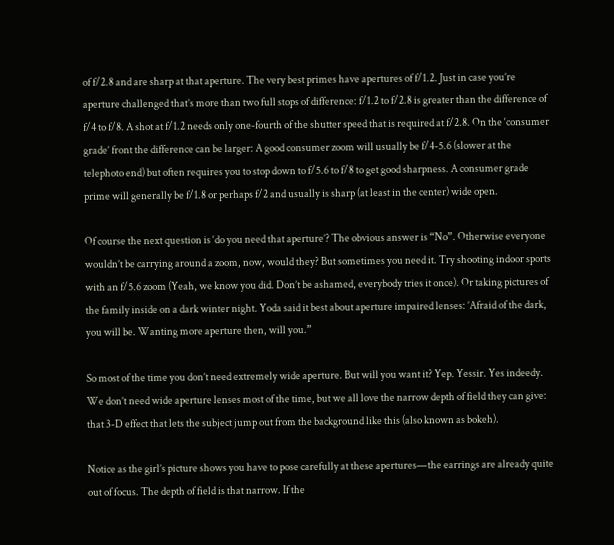of f/2.8 and are sharp at that aperture. The very best primes have apertures of f/1.2. Just in case you’re aperture challenged that’s more than two full stops of difference: f/1.2 to f/2.8 is greater than the difference of f/4 to f/8. A shot at f/1.2 needs only one-fourth of the shutter speed that is required at f/2.8. On the ‘consumer grade’ front the difference can be larger: A good consumer zoom will usually be f/4-5.6 (slower at the telephoto end) but often requires you to stop down to f/5.6 to f/8 to get good sharpness. A consumer grade prime will generally be f/1.8 or perhaps f/2 and usually is sharp (at least in the center) wide open.

Of course the next question is ‘do you need that aperture’? The obvious answer is “No”. Otherwise everyone wouldn’t be carrying around a zoom, now, would they? But sometimes you need it. Try shooting indoor sports with an f/5.6 zoom (Yeah, we know you did. Don’t be ashamed, everybody tries it once). Or taking pictures of the family inside on a dark winter night. Yoda said it best about aperture impaired lenses: ’Afraid of the dark, you will be. Wanting more aperture then, will you.”

So most of the time you don’t need extremely wide aperture. But will you want it? Yep. Yessir. Yes indeedy. We don’t need wide aperture lenses most of the time, but we all love the narrow depth of field they can give: that 3-D effect that lets the subject jump out from the background like this (also known as bokeh).

Notice as the girl’s picture shows you have to pose carefully at these apertures—the earrings are already quite out of focus. The depth of field is that narrow. If the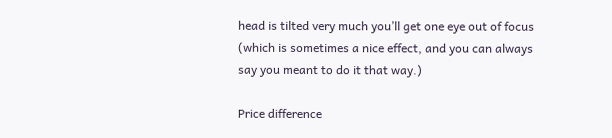head is tilted very much you’ll get one eye out of focus (which is sometimes a nice effect, and you can always say you meant to do it that way.)

Price difference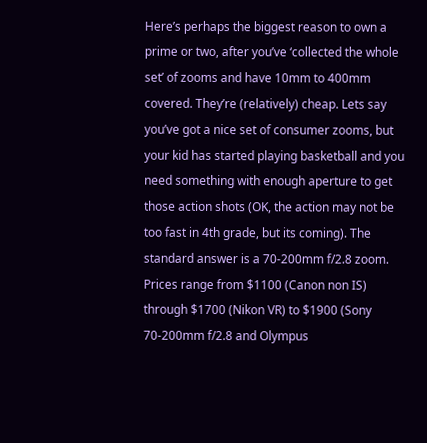Here’s perhaps the biggest reason to own a prime or two, after you’ve ‘collected the whole set’ of zooms and have 10mm to 400mm covered. They’re (relatively) cheap. Lets say you’ve got a nice set of consumer zooms, but your kid has started playing basketball and you need something with enough aperture to get those action shots (OK, the action may not be too fast in 4th grade, but its coming). The standard answer is a 70-200mm f/2.8 zoom. Prices range from $1100 (Canon non IS) through $1700 (Nikon VR) to $1900 (Sony 70-200mm f/2.8 and Olympus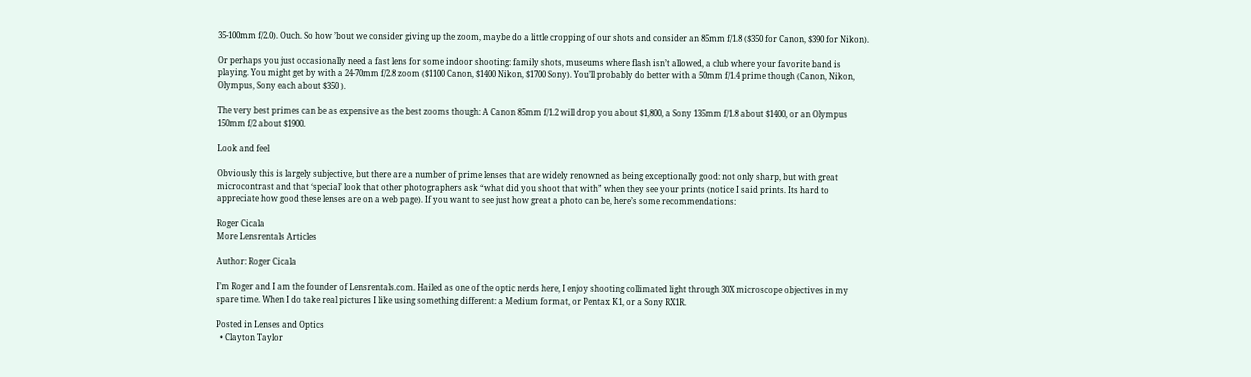35-100mm f/2.0). Ouch. So how ’bout we consider giving up the zoom, maybe do a little cropping of our shots and consider an 85mm f/1.8 ($350 for Canon, $390 for Nikon).

Or perhaps you just occasionally need a fast lens for some indoor shooting: family shots, museums where flash isn’t allowed, a club where your favorite band is playing. You might get by with a 24-70mm f/2.8 zoom ($1100 Canon, $1400 Nikon, $1700 Sony). You’ll probably do better with a 50mm f/1.4 prime though (Canon, Nikon, Olympus, Sony each about $350 ).

The very best primes can be as expensive as the best zooms though: A Canon 85mm f/1.2 will drop you about $1,800, a Sony 135mm f/1.8 about $1400, or an Olympus 150mm f/2 about $1900.

Look and feel

Obviously this is largely subjective, but there are a number of prime lenses that are widely renowned as being exceptionally good: not only sharp, but with great microcontrast and that ‘special’ look that other photographers ask “what did you shoot that with” when they see your prints (notice I said prints. Its hard to appreciate how good these lenses are on a web page). If you want to see just how great a photo can be, here’s some recommendations:

Roger Cicala
More Lensrentals Articles

Author: Roger Cicala

I’m Roger and I am the founder of Lensrentals.com. Hailed as one of the optic nerds here, I enjoy shooting collimated light through 30X microscope objectives in my spare time. When I do take real pictures I like using something different: a Medium format, or Pentax K1, or a Sony RX1R.

Posted in Lenses and Optics
  • Clayton Taylor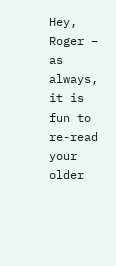Hey, Roger – as always, it is fun to re-read your older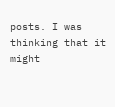posts. I was thinking that it might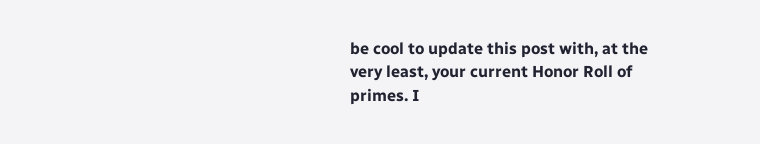be cool to update this post with, at the very least, your current Honor Roll of primes. I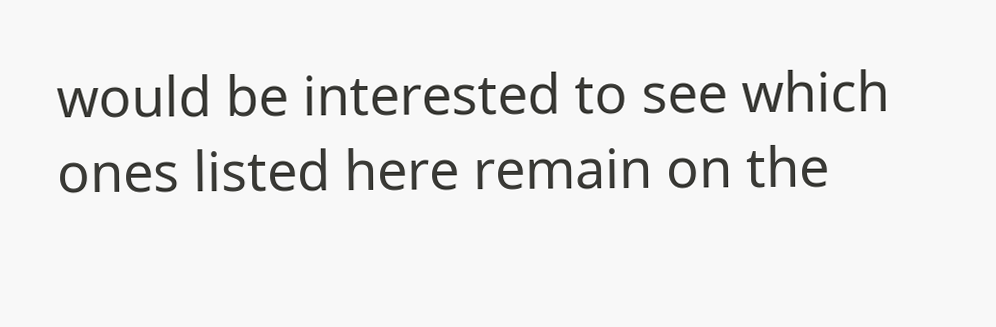would be interested to see which ones listed here remain on the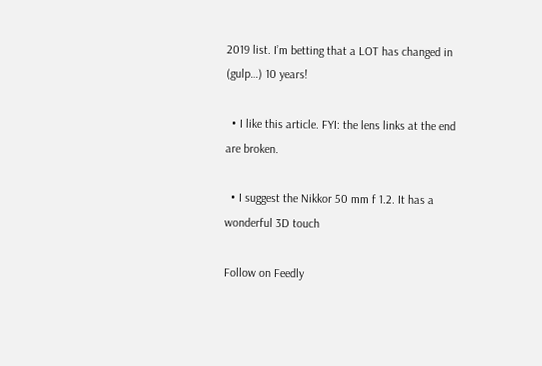2019 list. I’m betting that a LOT has changed in (gulp…) 10 years!

  • I like this article. FYI: the lens links at the end are broken.

  • I suggest the Nikkor 50 mm f 1.2. It has a wonderful 3D touch

Follow on Feedly